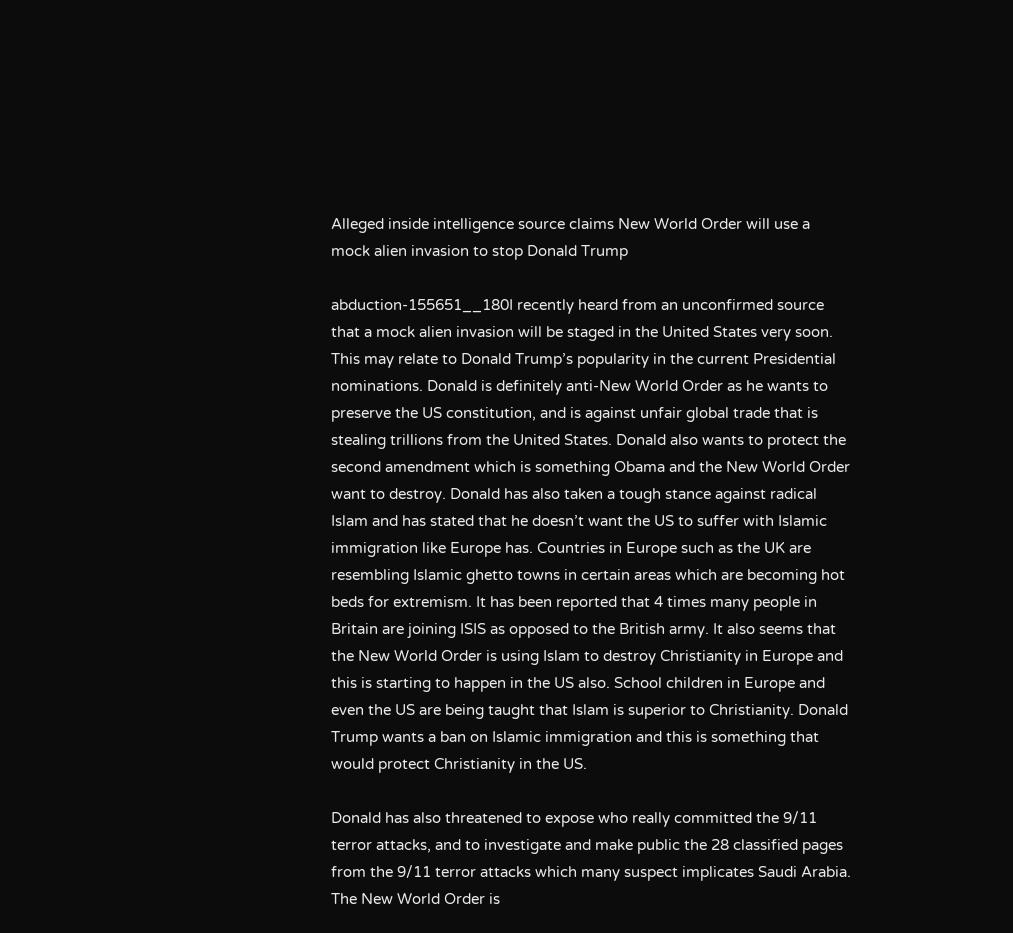Alleged inside intelligence source claims New World Order will use a mock alien invasion to stop Donald Trump

abduction-155651__180I recently heard from an unconfirmed source that a mock alien invasion will be staged in the United States very soon. This may relate to Donald Trump’s popularity in the current Presidential nominations. Donald is definitely anti-New World Order as he wants to preserve the US constitution, and is against unfair global trade that is stealing trillions from the United States. Donald also wants to protect the second amendment which is something Obama and the New World Order want to destroy. Donald has also taken a tough stance against radical Islam and has stated that he doesn’t want the US to suffer with Islamic immigration like Europe has. Countries in Europe such as the UK are resembling Islamic ghetto towns in certain areas which are becoming hot beds for extremism. It has been reported that 4 times many people in Britain are joining ISIS as opposed to the British army. It also seems that the New World Order is using Islam to destroy Christianity in Europe and this is starting to happen in the US also. School children in Europe and even the US are being taught that Islam is superior to Christianity. Donald Trump wants a ban on Islamic immigration and this is something that would protect Christianity in the US.

Donald has also threatened to expose who really committed the 9/11 terror attacks, and to investigate and make public the 28 classified pages from the 9/11 terror attacks which many suspect implicates Saudi Arabia. The New World Order is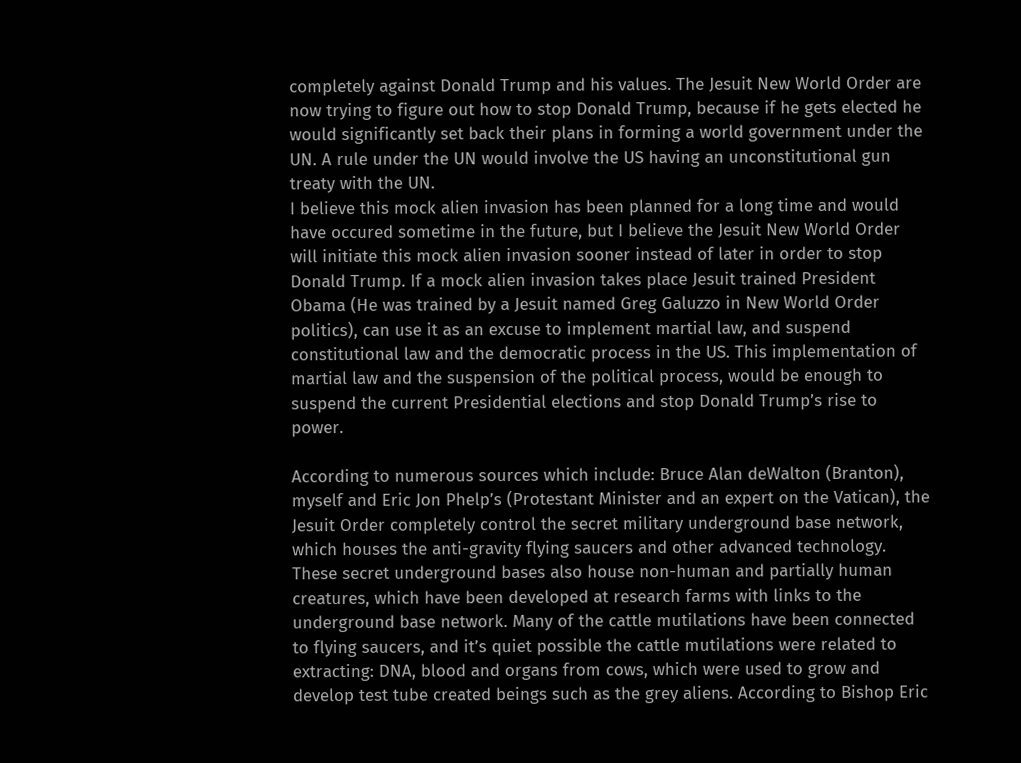completely against Donald Trump and his values. The Jesuit New World Order are now trying to figure out how to stop Donald Trump, because if he gets elected he would significantly set back their plans in forming a world government under the UN. A rule under the UN would involve the US having an unconstitutional gun treaty with the UN.
I believe this mock alien invasion has been planned for a long time and would have occured sometime in the future, but I believe the Jesuit New World Order will initiate this mock alien invasion sooner instead of later in order to stop Donald Trump. If a mock alien invasion takes place Jesuit trained President Obama (He was trained by a Jesuit named Greg Galuzzo in New World Order politics), can use it as an excuse to implement martial law, and suspend constitutional law and the democratic process in the US. This implementation of martial law and the suspension of the political process, would be enough to suspend the current Presidential elections and stop Donald Trump’s rise to power.

According to numerous sources which include: Bruce Alan deWalton (Branton), myself and Eric Jon Phelp’s (Protestant Minister and an expert on the Vatican), the Jesuit Order completely control the secret military underground base network, which houses the anti-gravity flying saucers and other advanced technology. These secret underground bases also house non-human and partially human creatures, which have been developed at research farms with links to the underground base network. Many of the cattle mutilations have been connected to flying saucers, and it’s quiet possible the cattle mutilations were related to extracting: DNA, blood and organs from cows, which were used to grow and develop test tube created beings such as the grey aliens. According to Bishop Eric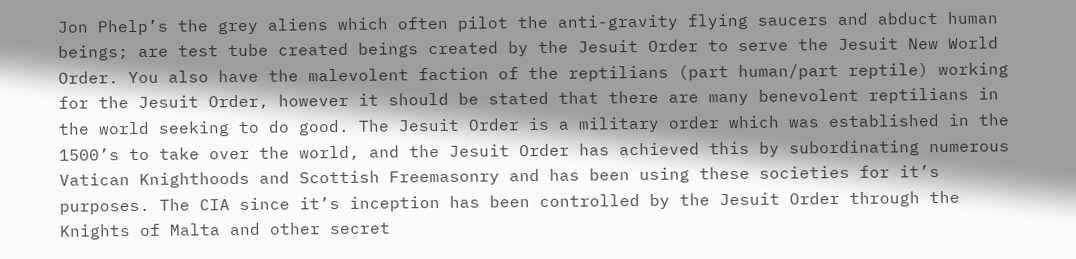Jon Phelp’s the grey aliens which often pilot the anti-gravity flying saucers and abduct human beings; are test tube created beings created by the Jesuit Order to serve the Jesuit New World Order. You also have the malevolent faction of the reptilians (part human/part reptile) working for the Jesuit Order, however it should be stated that there are many benevolent reptilians in the world seeking to do good. The Jesuit Order is a military order which was established in the 1500’s to take over the world, and the Jesuit Order has achieved this by subordinating numerous Vatican Knighthoods and Scottish Freemasonry and has been using these societies for it’s purposes. The CIA since it’s inception has been controlled by the Jesuit Order through the Knights of Malta and other secret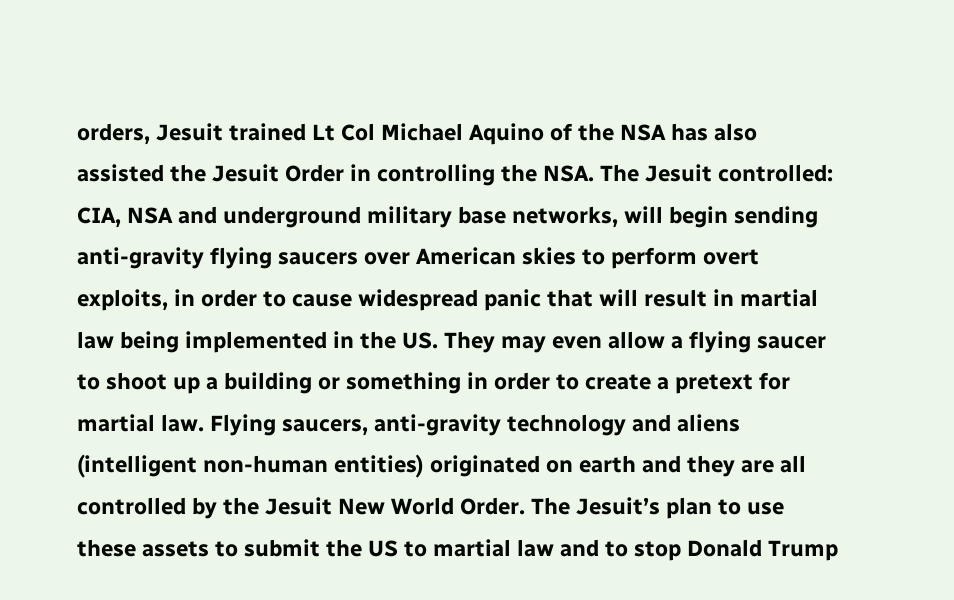orders, Jesuit trained Lt Col Michael Aquino of the NSA has also assisted the Jesuit Order in controlling the NSA. The Jesuit controlled: CIA, NSA and underground military base networks, will begin sending anti-gravity flying saucers over American skies to perform overt exploits, in order to cause widespread panic that will result in martial law being implemented in the US. They may even allow a flying saucer to shoot up a building or something in order to create a pretext for martial law. Flying saucers, anti-gravity technology and aliens (intelligent non-human entities) originated on earth and they are all controlled by the Jesuit New World Order. The Jesuit’s plan to use these assets to submit the US to martial law and to stop Donald Trump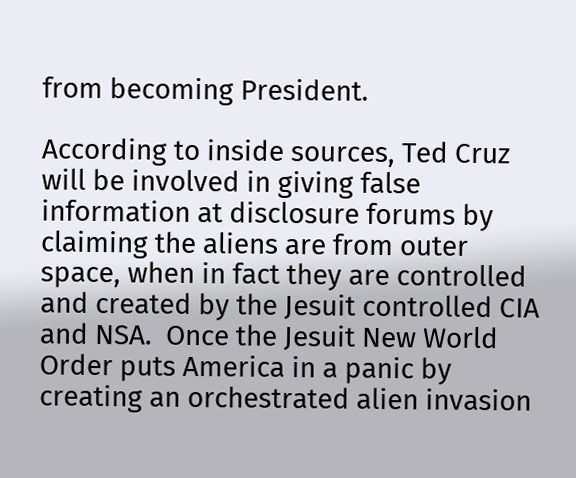from becoming President.

According to inside sources, Ted Cruz will be involved in giving false information at disclosure forums by claiming the aliens are from outer space, when in fact they are controlled and created by the Jesuit controlled CIA and NSA.  Once the Jesuit New World Order puts America in a panic by creating an orchestrated alien invasion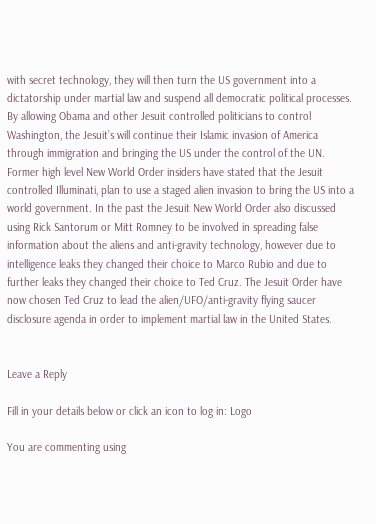with secret technology, they will then turn the US government into a dictatorship under martial law and suspend all democratic political processes. By allowing Obama and other Jesuit controlled politicians to control Washington, the Jesuit’s will continue their Islamic invasion of America through immigration and bringing the US under the control of the UN. Former high level New World Order insiders have stated that the Jesuit controlled Illuminati, plan to use a staged alien invasion to bring the US into a world government. In the past the Jesuit New World Order also discussed using Rick Santorum or Mitt Romney to be involved in spreading false information about the aliens and anti-gravity technology, however due to intelligence leaks they changed their choice to Marco Rubio and due to further leaks they changed their choice to Ted Cruz. The Jesuit Order have now chosen Ted Cruz to lead the alien/UFO/anti-gravity flying saucer disclosure agenda in order to implement martial law in the United States.


Leave a Reply

Fill in your details below or click an icon to log in: Logo

You are commenting using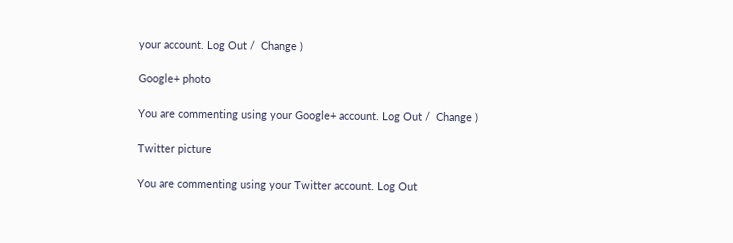your account. Log Out /  Change )

Google+ photo

You are commenting using your Google+ account. Log Out /  Change )

Twitter picture

You are commenting using your Twitter account. Log Out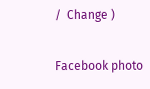/  Change )

Facebook photo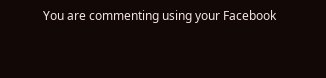You are commenting using your Facebook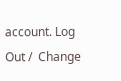account. Log Out /  Change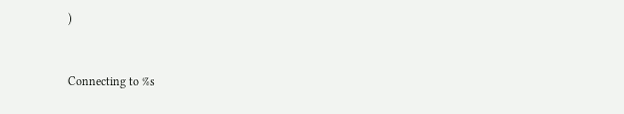)


Connecting to %s